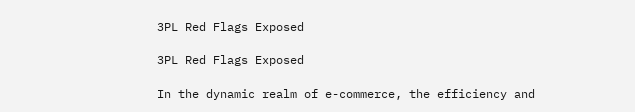3PL Red Flags Exposed

3PL Red Flags Exposed

In the dynamic realm of e-commerce, the efficiency and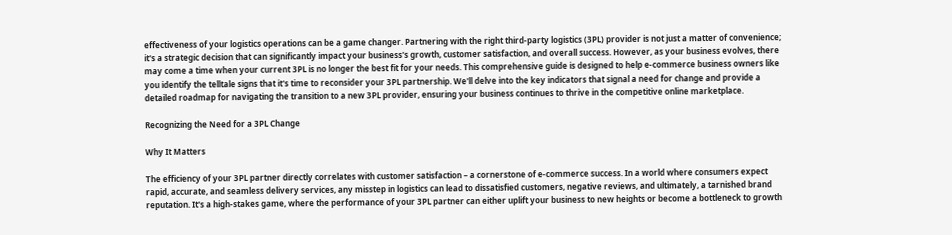effectiveness of your logistics operations can be a game changer. Partnering with the right third-party logistics (3PL) provider is not just a matter of convenience; it's a strategic decision that can significantly impact your business's growth, customer satisfaction, and overall success. However, as your business evolves, there may come a time when your current 3PL is no longer the best fit for your needs. This comprehensive guide is designed to help e-commerce business owners like you identify the telltale signs that it's time to reconsider your 3PL partnership. We'll delve into the key indicators that signal a need for change and provide a detailed roadmap for navigating the transition to a new 3PL provider, ensuring your business continues to thrive in the competitive online marketplace.

Recognizing the Need for a 3PL Change

Why It Matters

The efficiency of your 3PL partner directly correlates with customer satisfaction – a cornerstone of e-commerce success. In a world where consumers expect rapid, accurate, and seamless delivery services, any misstep in logistics can lead to dissatisfied customers, negative reviews, and ultimately, a tarnished brand reputation. It's a high-stakes game, where the performance of your 3PL partner can either uplift your business to new heights or become a bottleneck to growth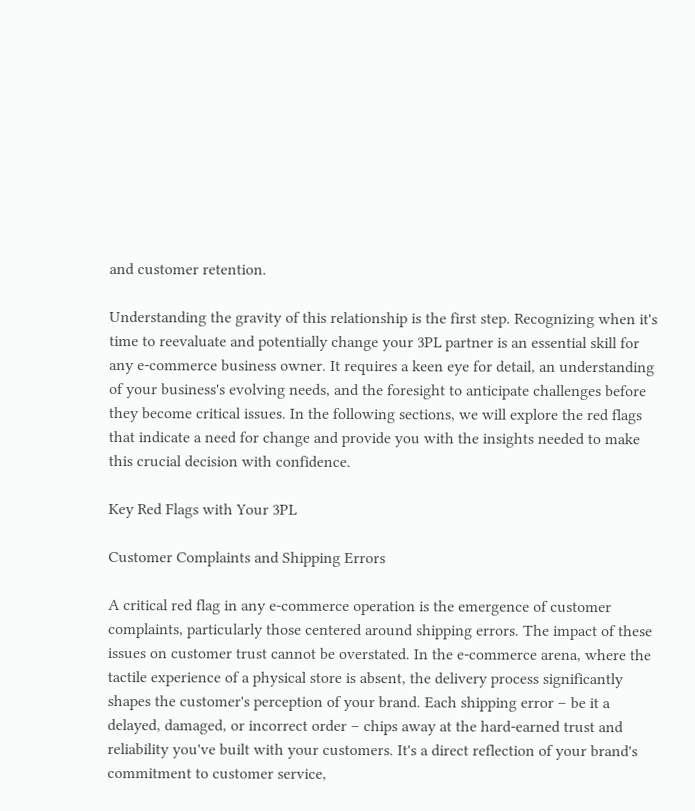and customer retention.

Understanding the gravity of this relationship is the first step. Recognizing when it's time to reevaluate and potentially change your 3PL partner is an essential skill for any e-commerce business owner. It requires a keen eye for detail, an understanding of your business's evolving needs, and the foresight to anticipate challenges before they become critical issues. In the following sections, we will explore the red flags that indicate a need for change and provide you with the insights needed to make this crucial decision with confidence.

Key Red Flags with Your 3PL

Customer Complaints and Shipping Errors

A critical red flag in any e-commerce operation is the emergence of customer complaints, particularly those centered around shipping errors. The impact of these issues on customer trust cannot be overstated. In the e-commerce arena, where the tactile experience of a physical store is absent, the delivery process significantly shapes the customer's perception of your brand. Each shipping error – be it a delayed, damaged, or incorrect order – chips away at the hard-earned trust and reliability you've built with your customers. It's a direct reflection of your brand's commitment to customer service,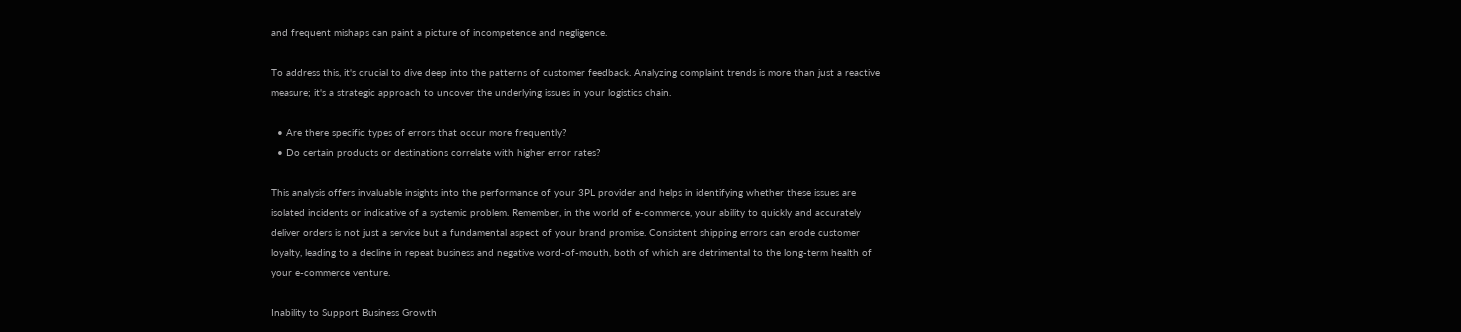and frequent mishaps can paint a picture of incompetence and negligence.

To address this, it's crucial to dive deep into the patterns of customer feedback. Analyzing complaint trends is more than just a reactive measure; it's a strategic approach to uncover the underlying issues in your logistics chain.

  • Are there specific types of errors that occur more frequently?
  • Do certain products or destinations correlate with higher error rates?

This analysis offers invaluable insights into the performance of your 3PL provider and helps in identifying whether these issues are isolated incidents or indicative of a systemic problem. Remember, in the world of e-commerce, your ability to quickly and accurately deliver orders is not just a service but a fundamental aspect of your brand promise. Consistent shipping errors can erode customer loyalty, leading to a decline in repeat business and negative word-of-mouth, both of which are detrimental to the long-term health of your e-commerce venture.

Inability to Support Business Growth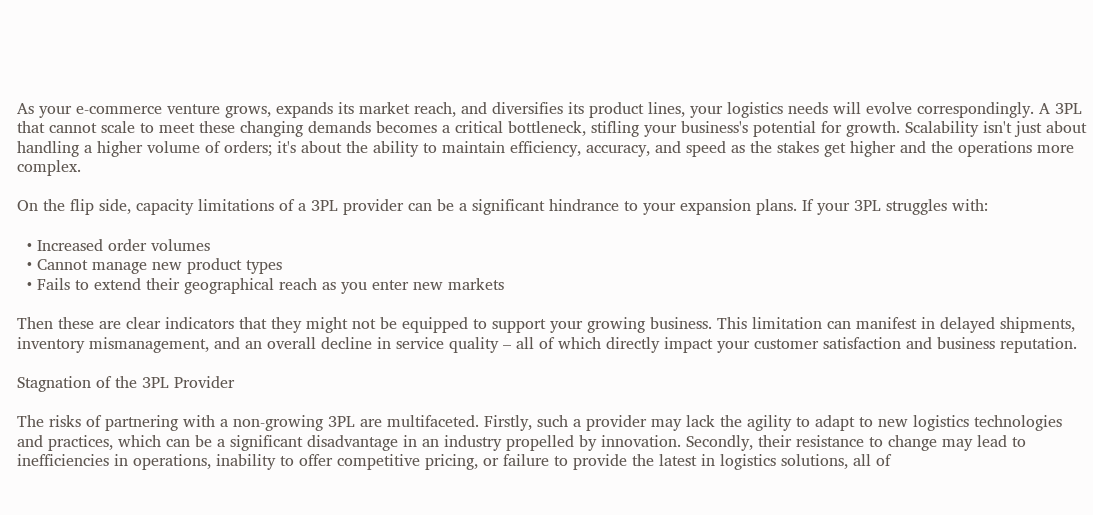As your e-commerce venture grows, expands its market reach, and diversifies its product lines, your logistics needs will evolve correspondingly. A 3PL that cannot scale to meet these changing demands becomes a critical bottleneck, stifling your business's potential for growth. Scalability isn't just about handling a higher volume of orders; it's about the ability to maintain efficiency, accuracy, and speed as the stakes get higher and the operations more complex.

On the flip side, capacity limitations of a 3PL provider can be a significant hindrance to your expansion plans. If your 3PL struggles with:

  • Increased order volumes
  • Cannot manage new product types
  • Fails to extend their geographical reach as you enter new markets

Then these are clear indicators that they might not be equipped to support your growing business. This limitation can manifest in delayed shipments, inventory mismanagement, and an overall decline in service quality – all of which directly impact your customer satisfaction and business reputation.

Stagnation of the 3PL Provider

The risks of partnering with a non-growing 3PL are multifaceted. Firstly, such a provider may lack the agility to adapt to new logistics technologies and practices, which can be a significant disadvantage in an industry propelled by innovation. Secondly, their resistance to change may lead to inefficiencies in operations, inability to offer competitive pricing, or failure to provide the latest in logistics solutions, all of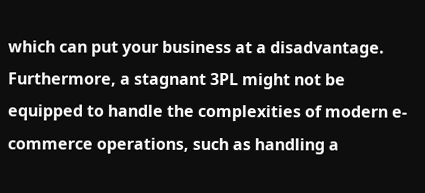which can put your business at a disadvantage. Furthermore, a stagnant 3PL might not be equipped to handle the complexities of modern e-commerce operations, such as handling a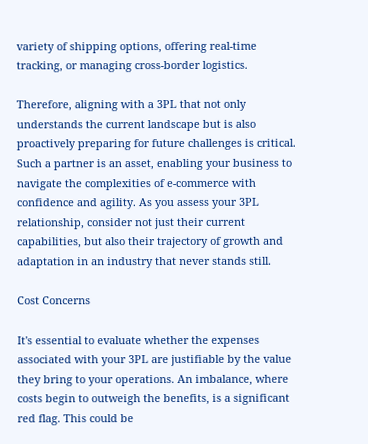variety of shipping options, offering real-time tracking, or managing cross-border logistics.

Therefore, aligning with a 3PL that not only understands the current landscape but is also proactively preparing for future challenges is critical. Such a partner is an asset, enabling your business to navigate the complexities of e-commerce with confidence and agility. As you assess your 3PL relationship, consider not just their current capabilities, but also their trajectory of growth and adaptation in an industry that never stands still.

Cost Concerns

It's essential to evaluate whether the expenses associated with your 3PL are justifiable by the value they bring to your operations. An imbalance, where costs begin to outweigh the benefits, is a significant red flag. This could be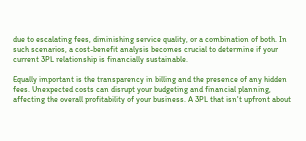due to escalating fees, diminishing service quality, or a combination of both. In such scenarios, a cost-benefit analysis becomes crucial to determine if your current 3PL relationship is financially sustainable.

Equally important is the transparency in billing and the presence of any hidden fees. Unexpected costs can disrupt your budgeting and financial planning, affecting the overall profitability of your business. A 3PL that isn't upfront about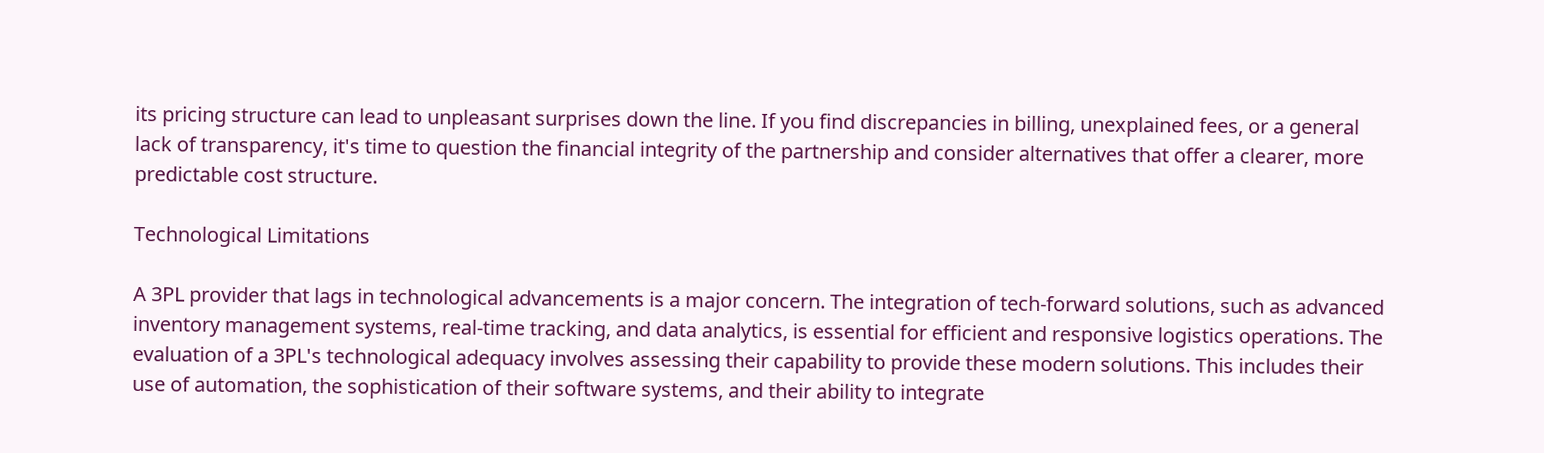its pricing structure can lead to unpleasant surprises down the line. If you find discrepancies in billing, unexplained fees, or a general lack of transparency, it's time to question the financial integrity of the partnership and consider alternatives that offer a clearer, more predictable cost structure.

Technological Limitations

A 3PL provider that lags in technological advancements is a major concern. The integration of tech-forward solutions, such as advanced inventory management systems, real-time tracking, and data analytics, is essential for efficient and responsive logistics operations. The evaluation of a 3PL's technological adequacy involves assessing their capability to provide these modern solutions. This includes their use of automation, the sophistication of their software systems, and their ability to integrate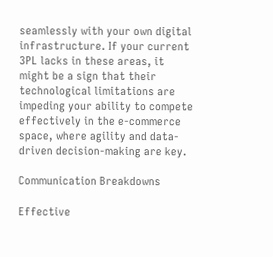seamlessly with your own digital infrastructure. If your current 3PL lacks in these areas, it might be a sign that their technological limitations are impeding your ability to compete effectively in the e-commerce space, where agility and data-driven decision-making are key.

Communication Breakdowns

Effective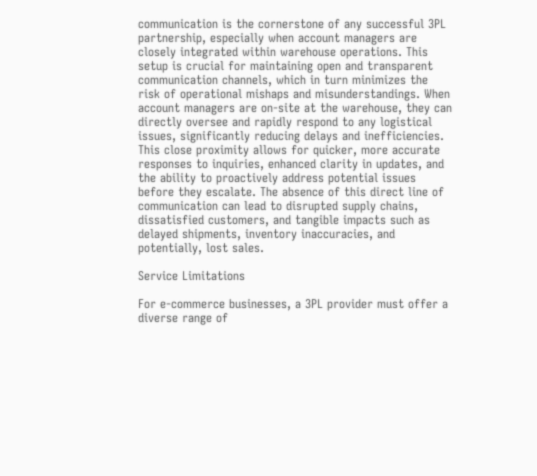communication is the cornerstone of any successful 3PL partnership, especially when account managers are closely integrated within warehouse operations. This setup is crucial for maintaining open and transparent communication channels, which in turn minimizes the risk of operational mishaps and misunderstandings. When account managers are on-site at the warehouse, they can directly oversee and rapidly respond to any logistical issues, significantly reducing delays and inefficiencies. This close proximity allows for quicker, more accurate responses to inquiries, enhanced clarity in updates, and the ability to proactively address potential issues before they escalate. The absence of this direct line of communication can lead to disrupted supply chains, dissatisfied customers, and tangible impacts such as delayed shipments, inventory inaccuracies, and potentially, lost sales.

Service Limitations

For e-commerce businesses, a 3PL provider must offer a diverse range of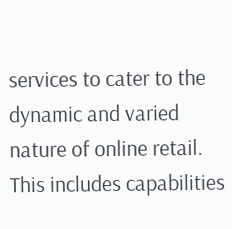services to cater to the dynamic and varied nature of online retail. This includes capabilities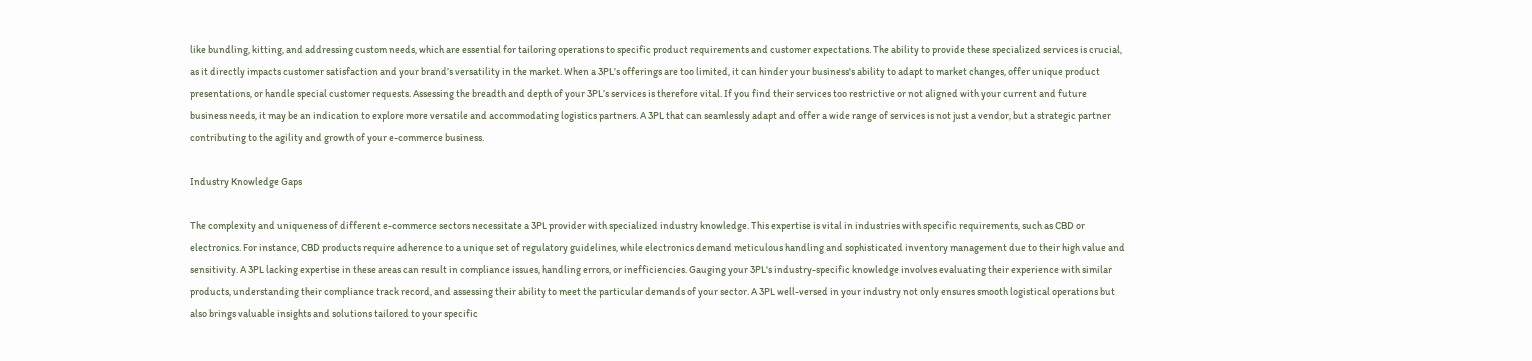like bundling, kitting, and addressing custom needs, which are essential for tailoring operations to specific product requirements and customer expectations. The ability to provide these specialized services is crucial, as it directly impacts customer satisfaction and your brand’s versatility in the market. When a 3PL’s offerings are too limited, it can hinder your business's ability to adapt to market changes, offer unique product presentations, or handle special customer requests. Assessing the breadth and depth of your 3PL’s services is therefore vital. If you find their services too restrictive or not aligned with your current and future business needs, it may be an indication to explore more versatile and accommodating logistics partners. A 3PL that can seamlessly adapt and offer a wide range of services is not just a vendor, but a strategic partner contributing to the agility and growth of your e-commerce business.

Industry Knowledge Gaps

The complexity and uniqueness of different e-commerce sectors necessitate a 3PL provider with specialized industry knowledge. This expertise is vital in industries with specific requirements, such as CBD or electronics. For instance, CBD products require adherence to a unique set of regulatory guidelines, while electronics demand meticulous handling and sophisticated inventory management due to their high value and sensitivity. A 3PL lacking expertise in these areas can result in compliance issues, handling errors, or inefficiencies. Gauging your 3PL's industry-specific knowledge involves evaluating their experience with similar products, understanding their compliance track record, and assessing their ability to meet the particular demands of your sector. A 3PL well-versed in your industry not only ensures smooth logistical operations but also brings valuable insights and solutions tailored to your specific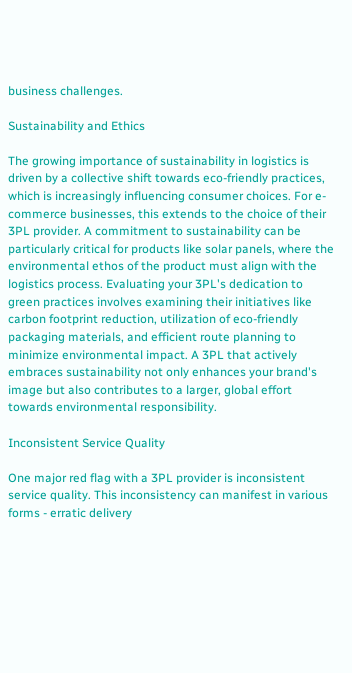business challenges.

Sustainability and Ethics

The growing importance of sustainability in logistics is driven by a collective shift towards eco-friendly practices, which is increasingly influencing consumer choices. For e-commerce businesses, this extends to the choice of their 3PL provider. A commitment to sustainability can be particularly critical for products like solar panels, where the environmental ethos of the product must align with the logistics process. Evaluating your 3PL's dedication to green practices involves examining their initiatives like carbon footprint reduction, utilization of eco-friendly packaging materials, and efficient route planning to minimize environmental impact. A 3PL that actively embraces sustainability not only enhances your brand's image but also contributes to a larger, global effort towards environmental responsibility.

Inconsistent Service Quality

One major red flag with a 3PL provider is inconsistent service quality. This inconsistency can manifest in various forms - erratic delivery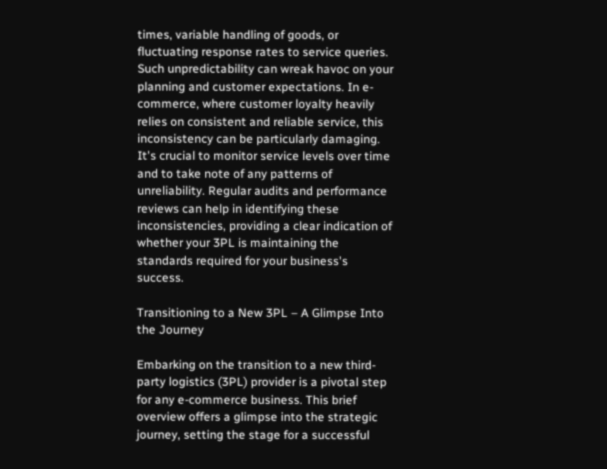times, variable handling of goods, or fluctuating response rates to service queries. Such unpredictability can wreak havoc on your planning and customer expectations. In e-commerce, where customer loyalty heavily relies on consistent and reliable service, this inconsistency can be particularly damaging. It's crucial to monitor service levels over time and to take note of any patterns of unreliability. Regular audits and performance reviews can help in identifying these inconsistencies, providing a clear indication of whether your 3PL is maintaining the standards required for your business's success.

Transitioning to a New 3PL – A Glimpse Into the Journey

Embarking on the transition to a new third-party logistics (3PL) provider is a pivotal step for any e-commerce business. This brief overview offers a glimpse into the strategic journey, setting the stage for a successful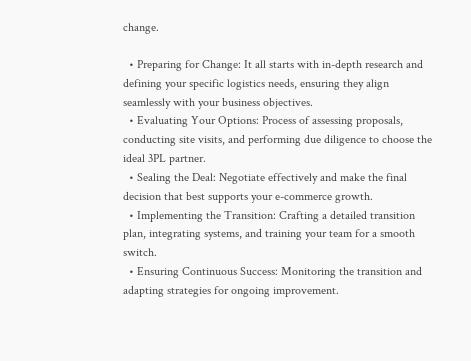change.

  • Preparing for Change: It all starts with in-depth research and defining your specific logistics needs, ensuring they align seamlessly with your business objectives.
  • Evaluating Your Options: Process of assessing proposals, conducting site visits, and performing due diligence to choose the ideal 3PL partner.
  • Sealing the Deal: Negotiate effectively and make the final decision that best supports your e-commerce growth.
  • Implementing the Transition: Crafting a detailed transition plan, integrating systems, and training your team for a smooth switch.
  • Ensuring Continuous Success: Monitoring the transition and adapting strategies for ongoing improvement.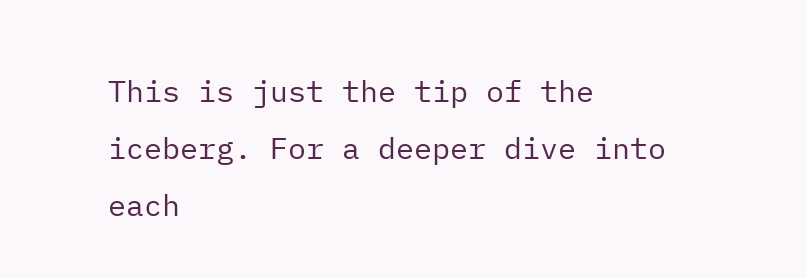This is just the tip of the iceberg. For a deeper dive into each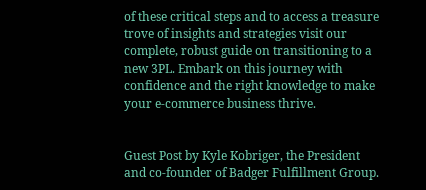of these critical steps and to access a treasure trove of insights and strategies visit our complete, robust guide on transitioning to a new 3PL. Embark on this journey with confidence and the right knowledge to make your e-commerce business thrive.


Guest Post by Kyle Kobriger, the President and co-founder of Badger Fulfillment Group.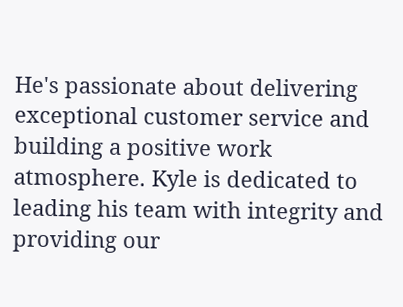He's passionate about delivering exceptional customer service and building a positive work atmosphere. Kyle is dedicated to leading his team with integrity and providing our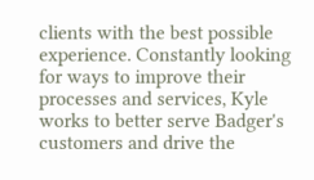clients with the best possible experience. Constantly looking for ways to improve their processes and services, Kyle works to better serve Badger's customers and drive the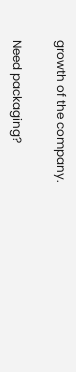growth of the company.

Need packaging?